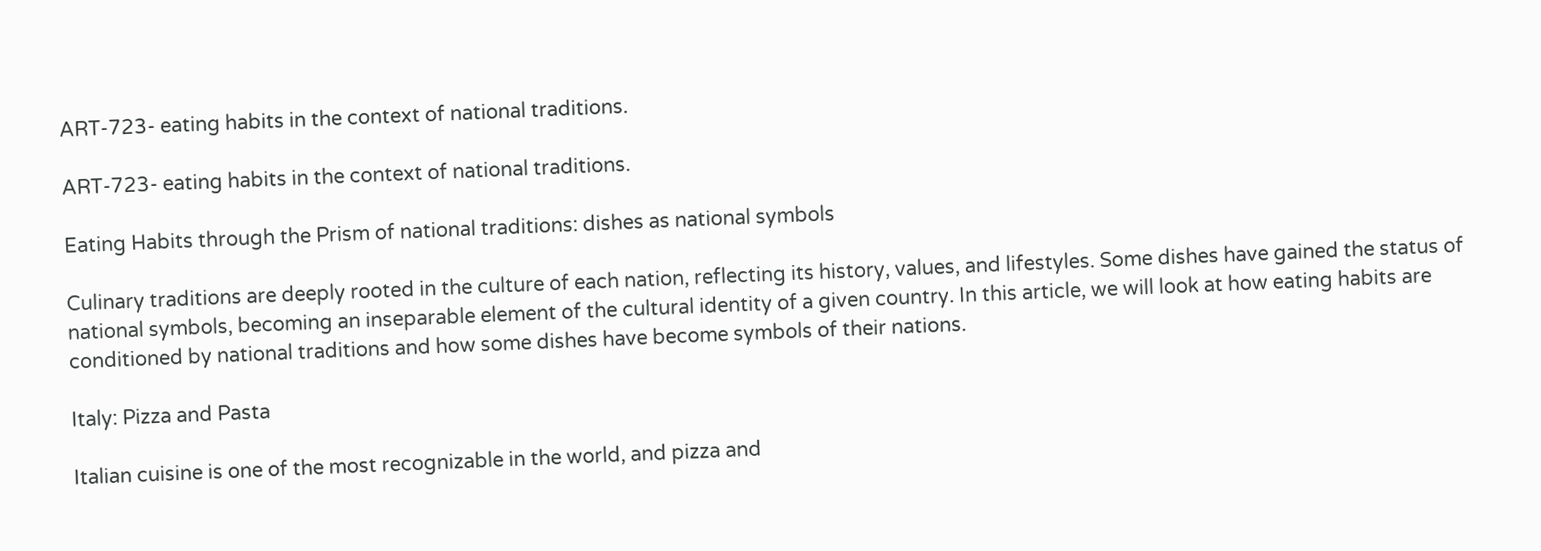ART-723- eating habits in the context of national traditions.

ART-723- eating habits in the context of national traditions.

Eating Habits through the Prism of national traditions: dishes as national symbols

Culinary traditions are deeply rooted in the culture of each nation, reflecting its history, values, and lifestyles. Some dishes have gained the status of national symbols, becoming an inseparable element of the cultural identity of a given country. In this article, we will look at how eating habits are conditioned by national traditions and how some dishes have become symbols of their nations.

Italy: Pizza and Pasta

Italian cuisine is one of the most recognizable in the world, and pizza and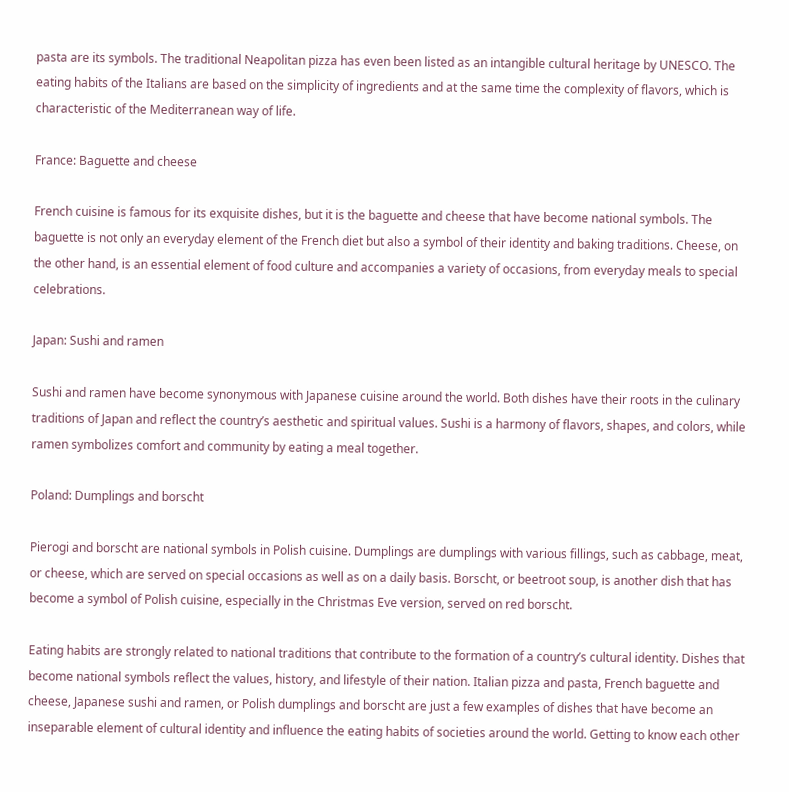pasta are its symbols. The traditional Neapolitan pizza has even been listed as an intangible cultural heritage by UNESCO. The eating habits of the Italians are based on the simplicity of ingredients and at the same time the complexity of flavors, which is characteristic of the Mediterranean way of life.

France: Baguette and cheese

French cuisine is famous for its exquisite dishes, but it is the baguette and cheese that have become national symbols. The baguette is not only an everyday element of the French diet but also a symbol of their identity and baking traditions. Cheese, on the other hand, is an essential element of food culture and accompanies a variety of occasions, from everyday meals to special celebrations.

Japan: Sushi and ramen

Sushi and ramen have become synonymous with Japanese cuisine around the world. Both dishes have their roots in the culinary traditions of Japan and reflect the country’s aesthetic and spiritual values. Sushi is a harmony of flavors, shapes, and colors, while ramen symbolizes comfort and community by eating a meal together.

Poland: Dumplings and borscht

Pierogi and borscht are national symbols in Polish cuisine. Dumplings are dumplings with various fillings, such as cabbage, meat, or cheese, which are served on special occasions as well as on a daily basis. Borscht, or beetroot soup, is another dish that has become a symbol of Polish cuisine, especially in the Christmas Eve version, served on red borscht.

Eating habits are strongly related to national traditions that contribute to the formation of a country’s cultural identity. Dishes that become national symbols reflect the values, history, and lifestyle of their nation. Italian pizza and pasta, French baguette and cheese, Japanese sushi and ramen, or Polish dumplings and borscht are just a few examples of dishes that have become an inseparable element of cultural identity and influence the eating habits of societies around the world. Getting to know each other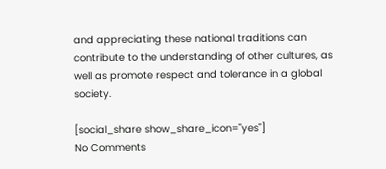and appreciating these national traditions can contribute to the understanding of other cultures, as well as promote respect and tolerance in a global society.

[social_share show_share_icon="yes"]
No Comments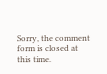Sorry, the comment form is closed at this time.